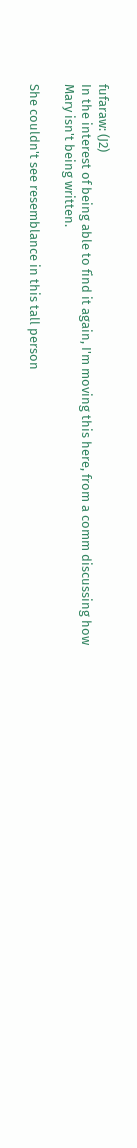fufaraw: (J2)
In the interest of being able to find it again, I'm moving this here, from a comm discussing how Mary isn't being written.

She couldn't see resemblance in this tall person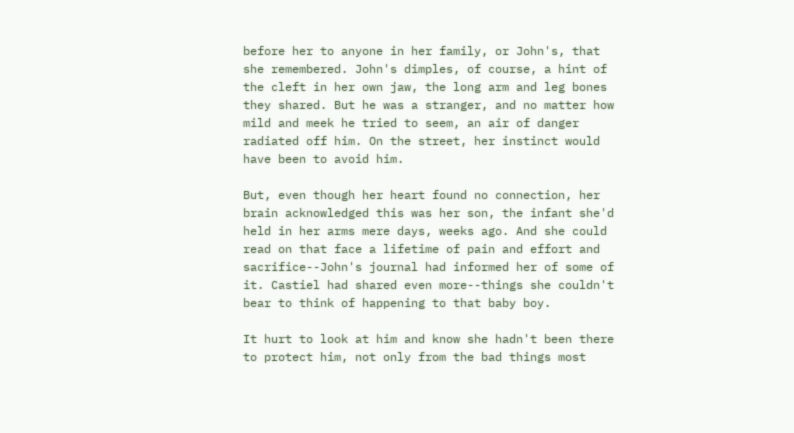before her to anyone in her family, or John's, that she remembered. John's dimples, of course, a hint of the cleft in her own jaw, the long arm and leg bones they shared. But he was a stranger, and no matter how mild and meek he tried to seem, an air of danger radiated off him. On the street, her instinct would have been to avoid him.

But, even though her heart found no connection, her brain acknowledged this was her son, the infant she'd held in her arms mere days, weeks ago. And she could read on that face a lifetime of pain and effort and sacrifice--John's journal had informed her of some of it. Castiel had shared even more--things she couldn't bear to think of happening to that baby boy.

It hurt to look at him and know she hadn't been there to protect him, not only from the bad things most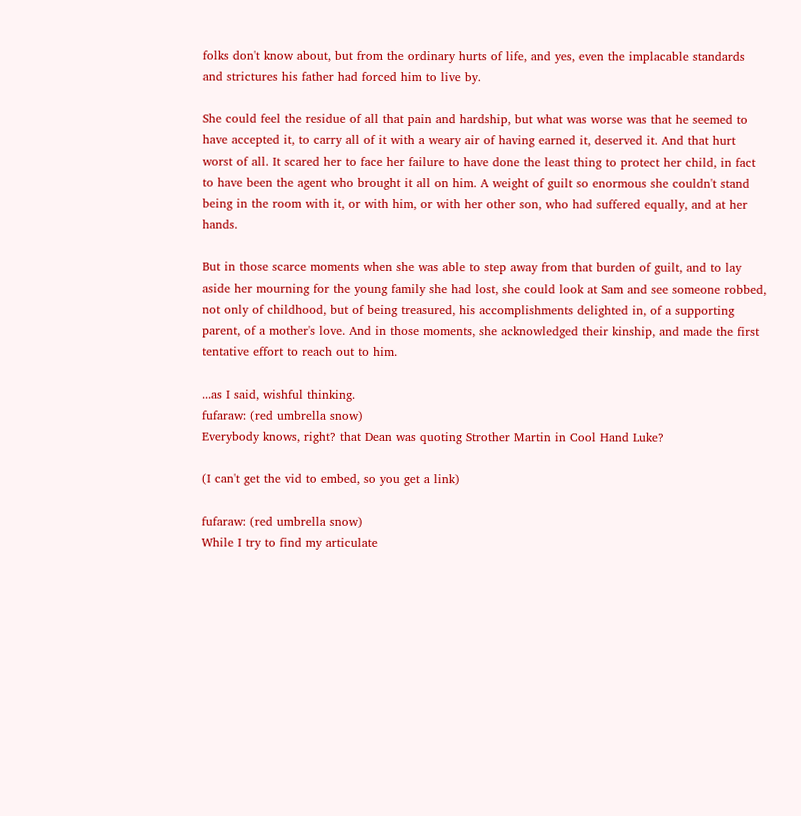folks don't know about, but from the ordinary hurts of life, and yes, even the implacable standards and strictures his father had forced him to live by.

She could feel the residue of all that pain and hardship, but what was worse was that he seemed to have accepted it, to carry all of it with a weary air of having earned it, deserved it. And that hurt worst of all. It scared her to face her failure to have done the least thing to protect her child, in fact to have been the agent who brought it all on him. A weight of guilt so enormous she couldn't stand being in the room with it, or with him, or with her other son, who had suffered equally, and at her hands.

But in those scarce moments when she was able to step away from that burden of guilt, and to lay aside her mourning for the young family she had lost, she could look at Sam and see someone robbed, not only of childhood, but of being treasured, his accomplishments delighted in, of a supporting parent, of a mother's love. And in those moments, she acknowledged their kinship, and made the first tentative effort to reach out to him.

...as I said, wishful thinking.
fufaraw: (red umbrella snow)
Everybody knows, right? that Dean was quoting Strother Martin in Cool Hand Luke?

(I can't get the vid to embed, so you get a link)

fufaraw: (red umbrella snow)
While I try to find my articulate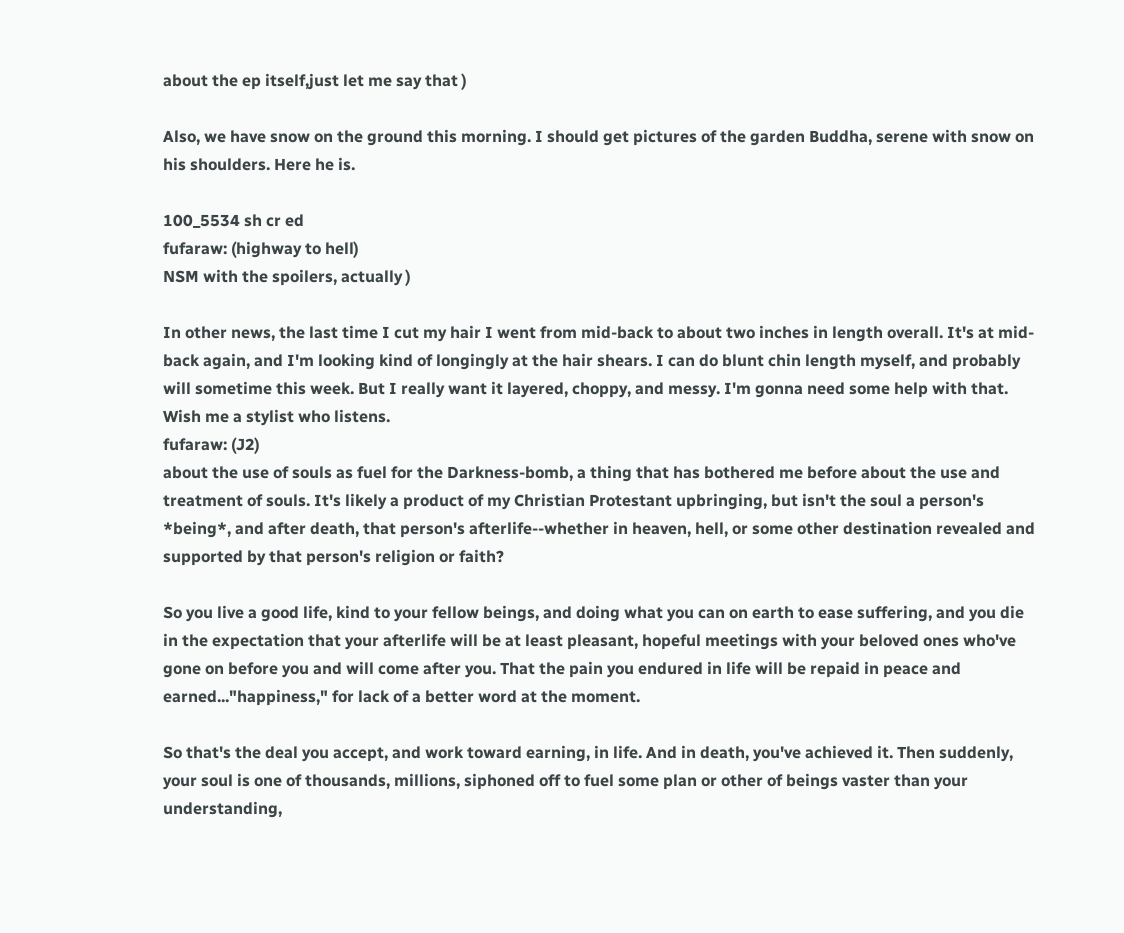about the ep itself,just let me say that )

Also, we have snow on the ground this morning. I should get pictures of the garden Buddha, serene with snow on his shoulders. Here he is.

100_5534 sh cr ed
fufaraw: (highway to hell)
NSM with the spoilers, actually )

In other news, the last time I cut my hair I went from mid-back to about two inches in length overall. It's at mid-back again, and I'm looking kind of longingly at the hair shears. I can do blunt chin length myself, and probably will sometime this week. But I really want it layered, choppy, and messy. I'm gonna need some help with that. Wish me a stylist who listens.
fufaraw: (J2)
about the use of souls as fuel for the Darkness-bomb, a thing that has bothered me before about the use and treatment of souls. It's likely a product of my Christian Protestant upbringing, but isn't the soul a person's *being*, and after death, that person's afterlife--whether in heaven, hell, or some other destination revealed and supported by that person's religion or faith?

So you live a good life, kind to your fellow beings, and doing what you can on earth to ease suffering, and you die in the expectation that your afterlife will be at least pleasant, hopeful meetings with your beloved ones who've gone on before you and will come after you. That the pain you endured in life will be repaid in peace and earned..."happiness," for lack of a better word at the moment.

So that's the deal you accept, and work toward earning, in life. And in death, you've achieved it. Then suddenly, your soul is one of thousands, millions, siphoned off to fuel some plan or other of beings vaster than your understanding,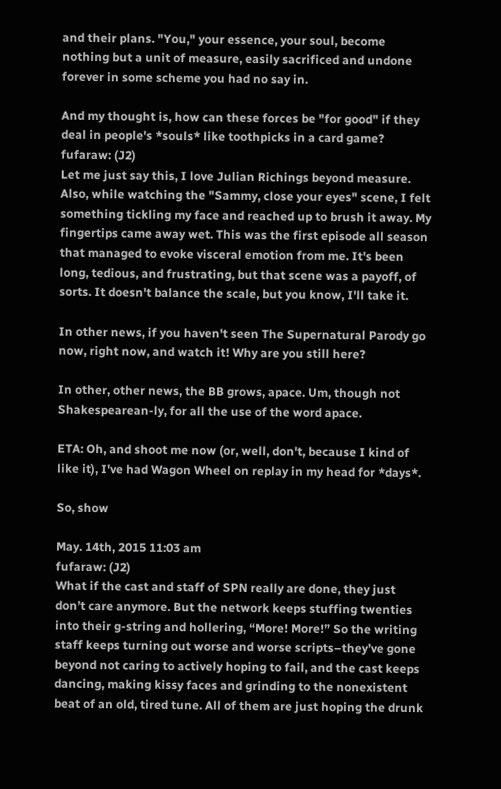and their plans. "You," your essence, your soul, become nothing but a unit of measure, easily sacrificed and undone forever in some scheme you had no say in.

And my thought is, how can these forces be "for good" if they deal in people's *souls* like toothpicks in a card game?
fufaraw: (J2)
Let me just say this, I love Julian Richings beyond measure. Also, while watching the "Sammy, close your eyes" scene, I felt something tickling my face and reached up to brush it away. My fingertips came away wet. This was the first episode all season that managed to evoke visceral emotion from me. It's been long, tedious, and frustrating, but that scene was a payoff, of sorts. It doesn't balance the scale, but you know, I'll take it.

In other news, if you haven't seen The Supernatural Parody go now, right now, and watch it! Why are you still here?

In other, other news, the BB grows, apace. Um, though not Shakespearean-ly, for all the use of the word apace.

ETA: Oh, and shoot me now (or, well, don't, because I kind of like it), I've had Wagon Wheel on replay in my head for *days*.

So, show

May. 14th, 2015 11:03 am
fufaraw: (J2)
What if the cast and staff of SPN really are done, they just don’t care anymore. But the network keeps stuffing twenties into their g-string and hollering, “More! More!” So the writing staff keeps turning out worse and worse scripts–they’ve gone beyond not caring to actively hoping to fail, and the cast keeps dancing, making kissy faces and grinding to the nonexistent beat of an old, tired tune. All of them are just hoping the drunk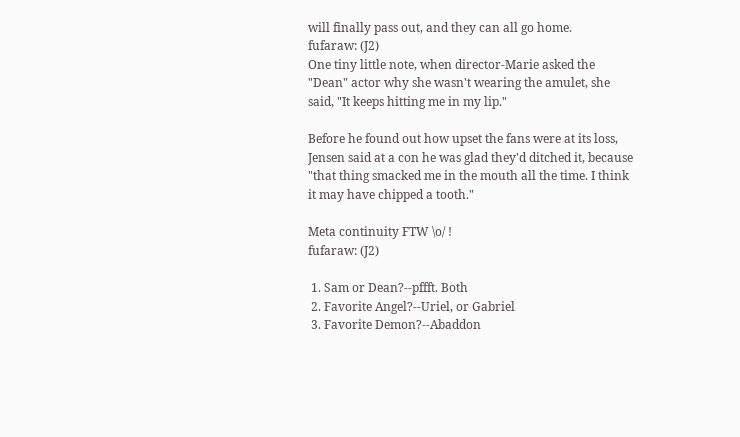will finally pass out, and they can all go home.
fufaraw: (J2)
One tiny little note, when director-Marie asked the "Dean" actor why she wasn't wearing the amulet, she said, "It keeps hitting me in my lip."

Before he found out how upset the fans were at its loss, Jensen said at a con he was glad they'd ditched it, because "that thing smacked me in the mouth all the time. I think it may have chipped a tooth."

Meta continuity FTW \o/ !
fufaraw: (J2)

 1. Sam or Dean?--pffft. Both
 2. Favorite Angel?--Uriel, or Gabriel
 3. Favorite Demon?--Abaddon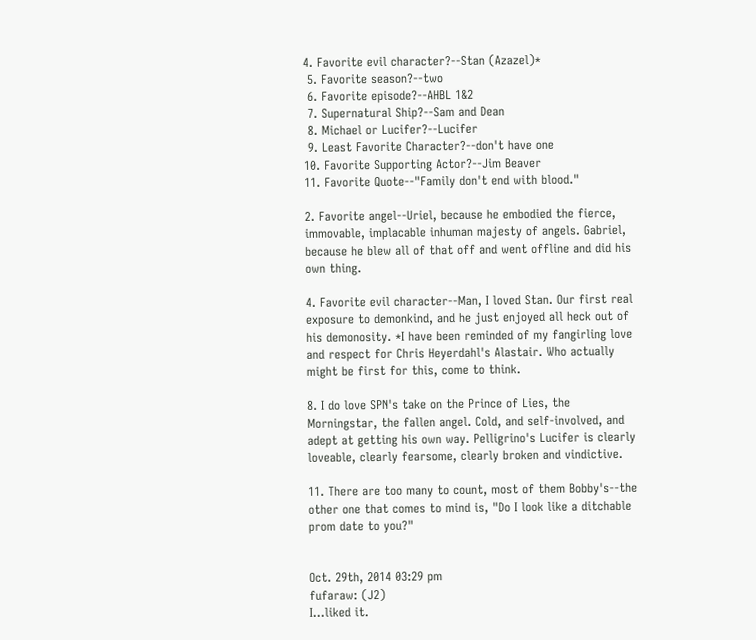4. Favorite evil character?--Stan (Azazel)*
 5. Favorite season?--two
 6. Favorite episode?--AHBL 1&2
 7. Supernatural Ship?--Sam and Dean
 8. Michael or Lucifer?--Lucifer
 9. Least Favorite Character?--don't have one
10. Favorite Supporting Actor?--Jim Beaver
11. Favorite Quote--"Family don't end with blood."

2. Favorite angel--Uriel, because he embodied the fierce, immovable, implacable inhuman majesty of angels. Gabriel, because he blew all of that off and went offline and did his own thing.

4. Favorite evil character--Man, I loved Stan. Our first real exposure to demonkind, and he just enjoyed all heck out of his demonosity. *I have been reminded of my fangirling love and respect for Chris Heyerdahl's Alastair. Who actually might be first for this, come to think.

8. I do love SPN's take on the Prince of Lies, the Morningstar, the fallen angel. Cold, and self-involved, and adept at getting his own way. Pelligrino's Lucifer is clearly loveable, clearly fearsome, clearly broken and vindictive.

11. There are too many to count, most of them Bobby's--the other one that comes to mind is, "Do I look like a ditchable prom date to you?"


Oct. 29th, 2014 03:29 pm
fufaraw: (J2)
I...liked it.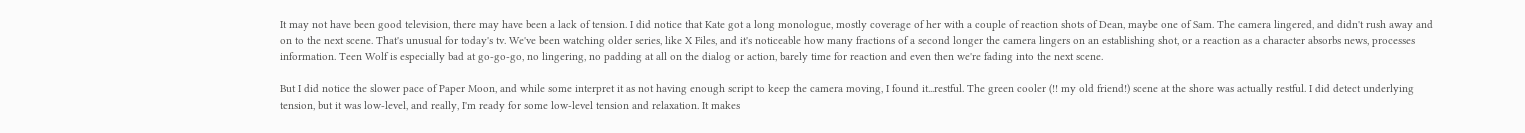It may not have been good television, there may have been a lack of tension. I did notice that Kate got a long monologue, mostly coverage of her with a couple of reaction shots of Dean, maybe one of Sam. The camera lingered, and didn't rush away and on to the next scene. That's unusual for today's tv. We've been watching older series, like X Files, and it's noticeable how many fractions of a second longer the camera lingers on an establishing shot, or a reaction as a character absorbs news, processes information. Teen Wolf is especially bad at go-go-go, no lingering, no padding at all on the dialog or action, barely time for reaction and even then we're fading into the next scene.

But I did notice the slower pace of Paper Moon, and while some interpret it as not having enough script to keep the camera moving, I found it...restful. The green cooler (!! my old friend!) scene at the shore was actually restful. I did detect underlying tension, but it was low-level, and really, I'm ready for some low-level tension and relaxation. It makes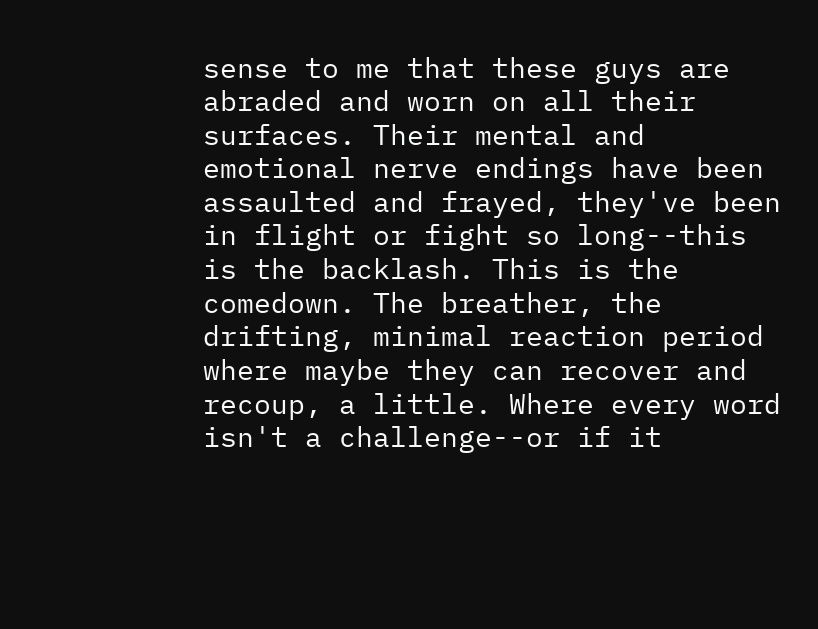sense to me that these guys are abraded and worn on all their surfaces. Their mental and emotional nerve endings have been assaulted and frayed, they've been in flight or fight so long--this is the backlash. This is the comedown. The breather, the drifting, minimal reaction period where maybe they can recover and recoup, a little. Where every word isn't a challenge--or if it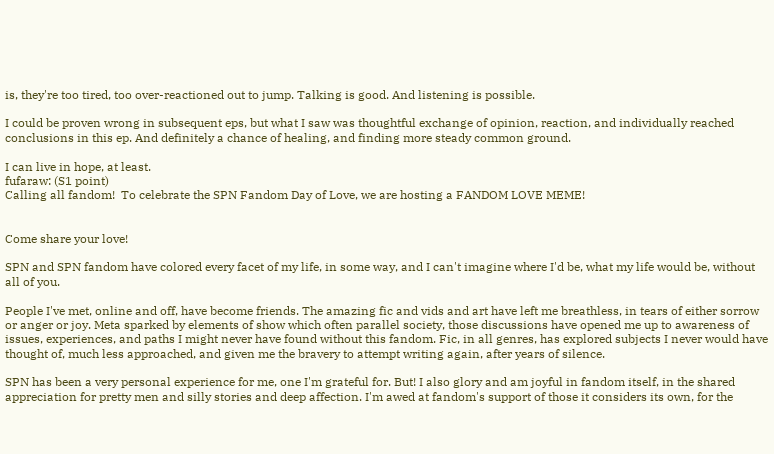is, they're too tired, too over-reactioned out to jump. Talking is good. And listening is possible.

I could be proven wrong in subsequent eps, but what I saw was thoughtful exchange of opinion, reaction, and individually reached conclusions in this ep. And definitely a chance of healing, and finding more steady common ground.

I can live in hope, at least.
fufaraw: (S1 point)
Calling all fandom!  To celebrate the SPN Fandom Day of Love, we are hosting a FANDOM LOVE MEME!


Come share your love!

SPN and SPN fandom have colored every facet of my life, in some way, and I can't imagine where I'd be, what my life would be, without all of you.

People I've met, online and off, have become friends. The amazing fic and vids and art have left me breathless, in tears of either sorrow or anger or joy. Meta sparked by elements of show which often parallel society, those discussions have opened me up to awareness of issues, experiences, and paths I might never have found without this fandom. Fic, in all genres, has explored subjects I never would have thought of, much less approached, and given me the bravery to attempt writing again, after years of silence.

SPN has been a very personal experience for me, one I'm grateful for. But! I also glory and am joyful in fandom itself, in the shared appreciation for pretty men and silly stories and deep affection. I'm awed at fandom's support of those it considers its own, for the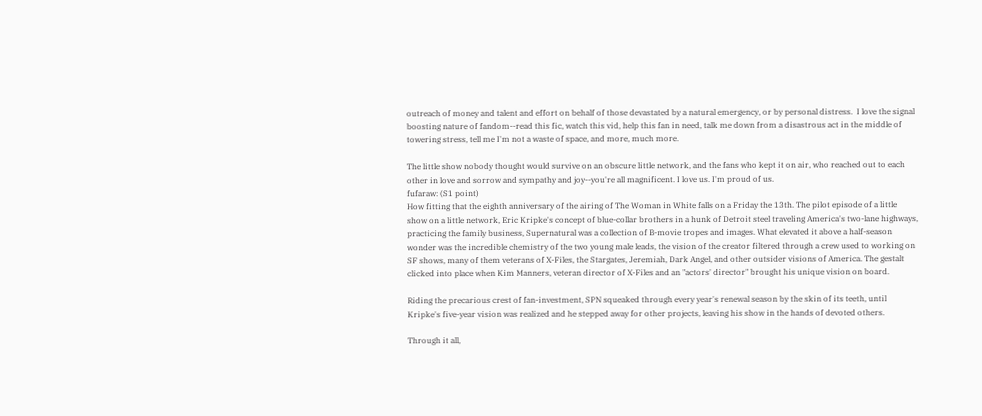outreach of money and talent and effort on behalf of those devastated by a natural emergency, or by personal distress.  I love the signal boosting nature of fandom--read this fic, watch this vid, help this fan in need, talk me down from a disastrous act in the middle of towering stress, tell me I'm not a waste of space, and more, much more.

The little show nobody thought would survive on an obscure little network, and the fans who kept it on air, who reached out to each other in love and sorrow and sympathy and joy--you're all magnificent. I love us. I'm proud of us.
fufaraw: (S1 point)
How fitting that the eighth anniversary of the airing of The Woman in White falls on a Friday the 13th. The pilot episode of a little show on a little network, Eric Kripke's concept of blue-collar brothers in a hunk of Detroit steel traveling America's two-lane highways, practicing the family business, Supernatural was a collection of B-movie tropes and images. What elevated it above a half-season wonder was the incredible chemistry of the two young male leads, the vision of the creator filtered through a crew used to working on SF shows, many of them veterans of X-Files, the Stargates, Jeremiah, Dark Angel, and other outsider visions of America. The gestalt clicked into place when Kim Manners, veteran director of X-Files and an "actors' director" brought his unique vision on board.

Riding the precarious crest of fan-investment, SPN squeaked through every year's renewal season by the skin of its teeth, until Kripke's five-year vision was realized and he stepped away for other projects, leaving his show in the hands of devoted others.

Through it all,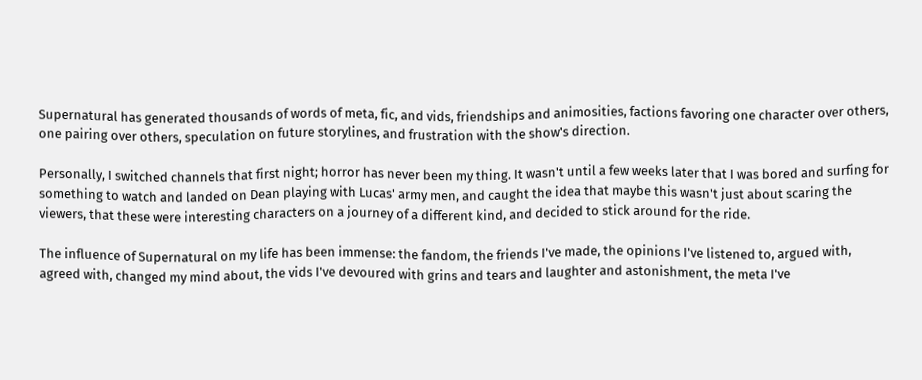Supernatural has generated thousands of words of meta, fic, and vids, friendships and animosities, factions favoring one character over others, one pairing over others, speculation on future storylines, and frustration with the show's direction.

Personally, I switched channels that first night; horror has never been my thing. It wasn't until a few weeks later that I was bored and surfing for something to watch and landed on Dean playing with Lucas' army men, and caught the idea that maybe this wasn't just about scaring the viewers, that these were interesting characters on a journey of a different kind, and decided to stick around for the ride.

The influence of Supernatural on my life has been immense: the fandom, the friends I've made, the opinions I've listened to, argued with, agreed with, changed my mind about, the vids I've devoured with grins and tears and laughter and astonishment, the meta I've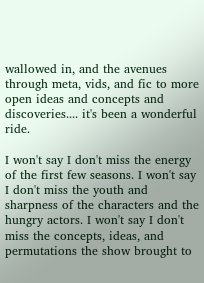wallowed in, and the avenues through meta, vids, and fic to more open ideas and concepts and discoveries.... it's been a wonderful ride.

I won't say I don't miss the energy of the first few seasons. I won't say I don't miss the youth and sharpness of the characters and the hungry actors. I won't say I don't miss the concepts, ideas, and permutations the show brought to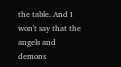the table. And I won't say that the angels and demons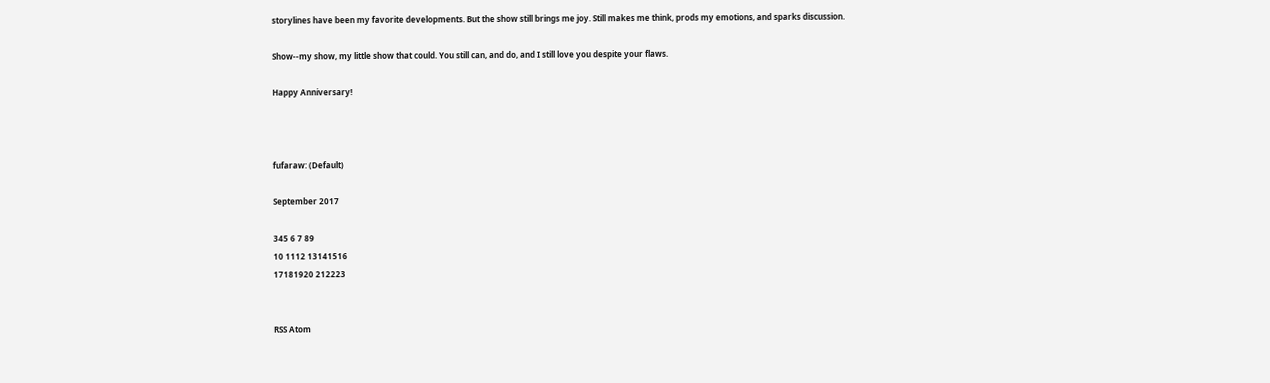storylines have been my favorite developments. But the show still brings me joy. Still makes me think, prods my emotions, and sparks discussion.

Show--my show, my little show that could. You still can, and do, and I still love you despite your flaws.

Happy Anniversary!



fufaraw: (Default)

September 2017

345 6 7 89
10 1112 13141516
17181920 212223


RSS Atom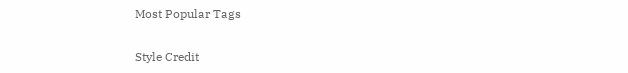Most Popular Tags

Style Credit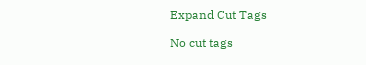Expand Cut Tags

No cut tags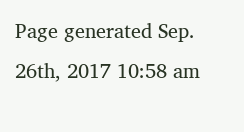Page generated Sep. 26th, 2017 10:58 am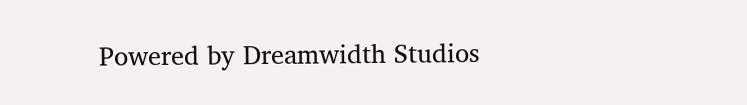Powered by Dreamwidth Studios